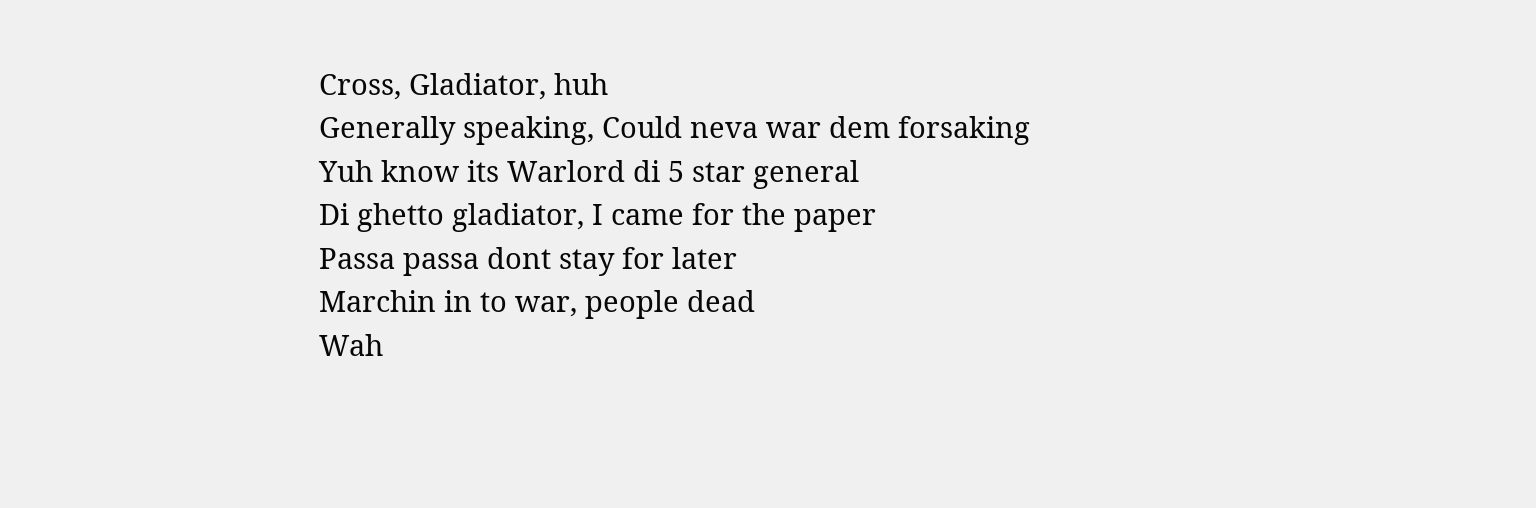Cross, Gladiator, huh
Generally speaking, Could neva war dem forsaking
Yuh know its Warlord di 5 star general
Di ghetto gladiator, I came for the paper
Passa passa dont stay for later
Marchin in to war, people dead
Wah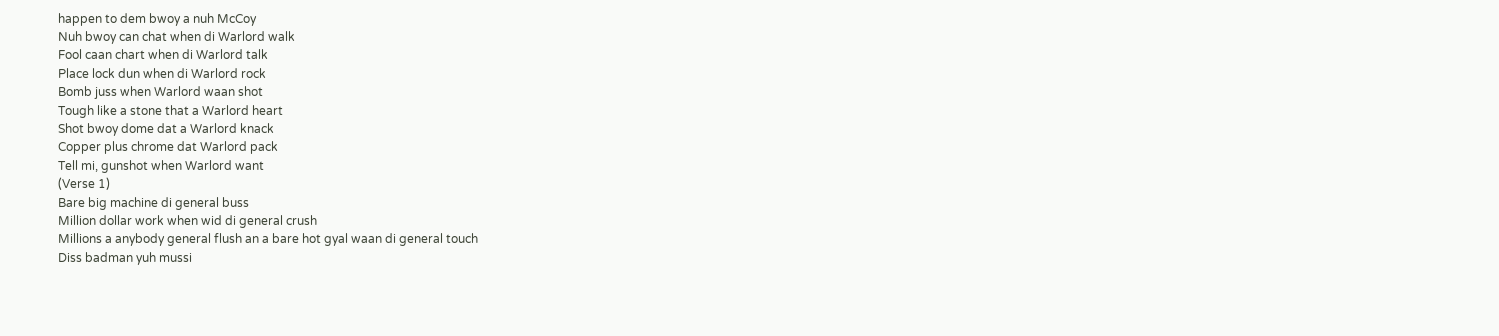happen to dem bwoy a nuh McCoy
Nuh bwoy can chat when di Warlord walk
Fool caan chart when di Warlord talk
Place lock dun when di Warlord rock
Bomb juss when Warlord waan shot
Tough like a stone that a Warlord heart
Shot bwoy dome dat a Warlord knack
Copper plus chrome dat Warlord pack
Tell mi, gunshot when Warlord want
(Verse 1)
Bare big machine di general buss
Million dollar work when wid di general crush
Millions a anybody general flush an a bare hot gyal waan di general touch
Diss badman yuh mussi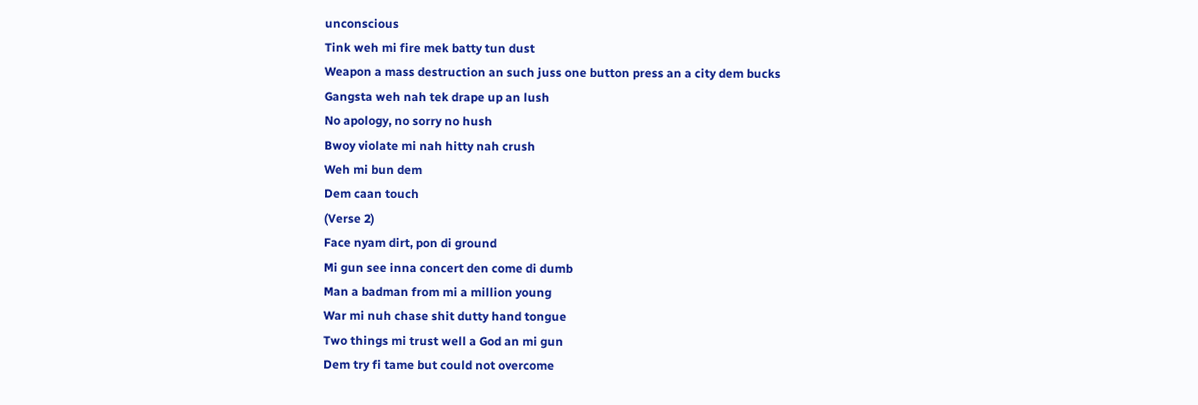unconscious
Tink weh mi fire mek batty tun dust
Weapon a mass destruction an such juss one button press an a city dem bucks
Gangsta weh nah tek drape up an lush
No apology, no sorry no hush
Bwoy violate mi nah hitty nah crush
Weh mi bun dem
Dem caan touch
(Verse 2)
Face nyam dirt, pon di ground
Mi gun see inna concert den come di dumb
Man a badman from mi a million young
War mi nuh chase shit dutty hand tongue
Two things mi trust well a God an mi gun
Dem try fi tame but could not overcome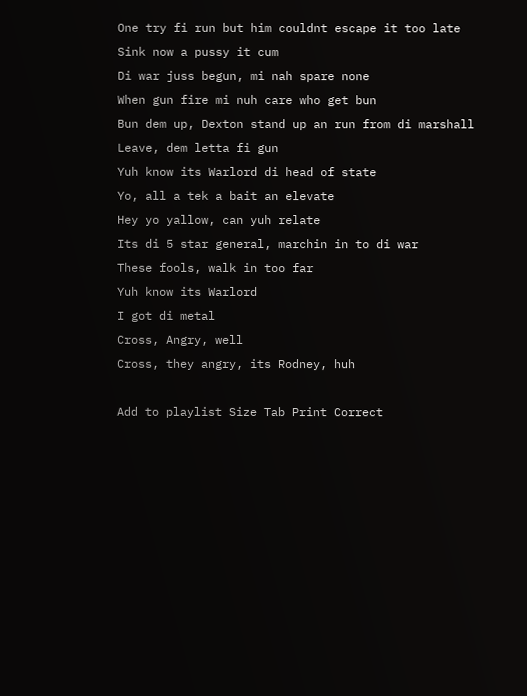One try fi run but him couldnt escape it too late
Sink now a pussy it cum
Di war juss begun, mi nah spare none
When gun fire mi nuh care who get bun
Bun dem up, Dexton stand up an run from di marshall
Leave, dem letta fi gun
Yuh know its Warlord di head of state
Yo, all a tek a bait an elevate
Hey yo yallow, can yuh relate
Its di 5 star general, marchin in to di war
These fools, walk in too far
Yuh know its Warlord
I got di metal
Cross, Angry, well
Cross, they angry, its Rodney, huh

Add to playlist Size Tab Print Correct